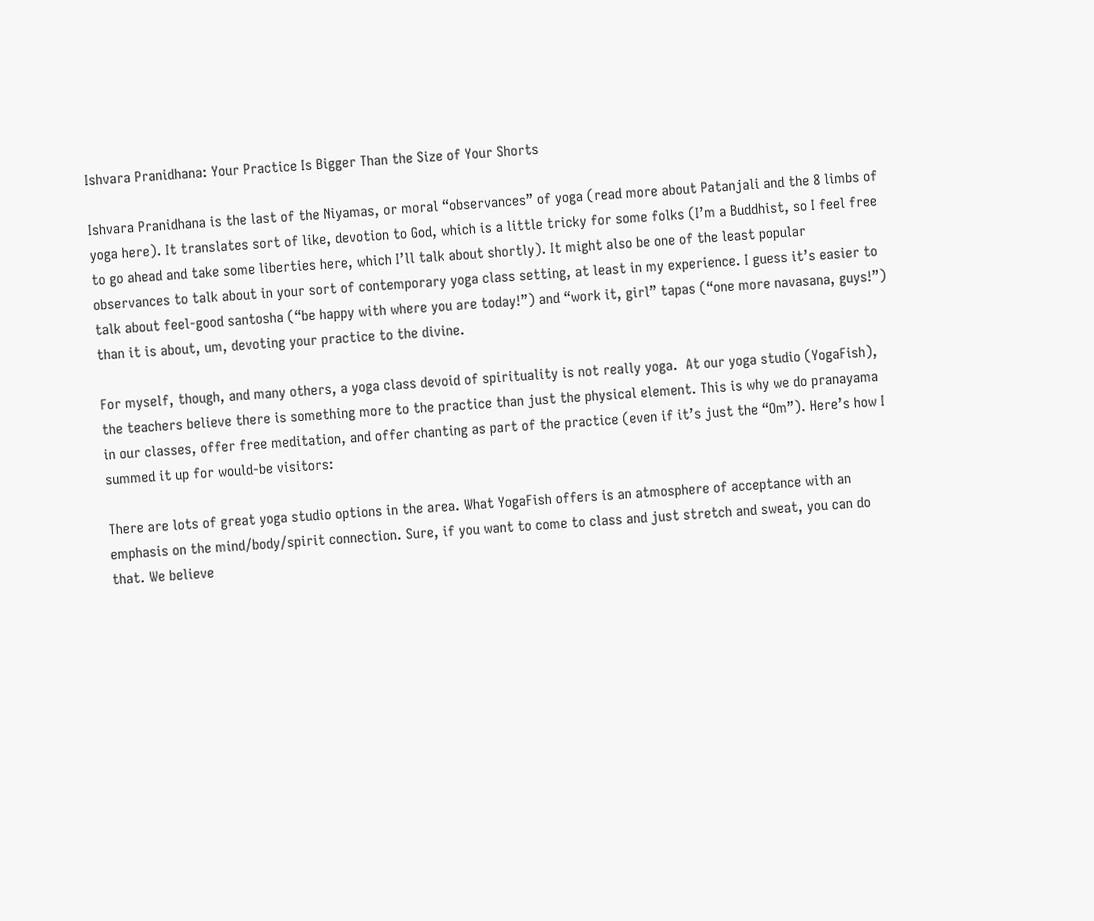Ishvara Pranidhana: Your Practice Is Bigger Than the Size of Your Shorts

Ishvara Pranidhana is the last of the Niyamas, or moral “observances” of yoga (read more about Patanjali and the 8 limbs of yoga here). It translates sort of like, devotion to God, which is a little tricky for some folks (I’m a Buddhist, so I feel free to go ahead and take some liberties here, which I’ll talk about shortly). It might also be one of the least popular observances to talk about in your sort of contemporary yoga class setting, at least in my experience. I guess it’s easier to talk about feel-good santosha (“be happy with where you are today!”) and “work it, girl” tapas (“one more navasana, guys!”) than it is about, um, devoting your practice to the divine.

For myself, though, and many others, a yoga class devoid of spirituality is not really yoga.  At our yoga studio (YogaFish), the teachers believe there is something more to the practice than just the physical element. This is why we do pranayama in our classes, offer free meditation, and offer chanting as part of the practice (even if it’s just the “Om”). Here’s how I summed it up for would-be visitors:

There are lots of great yoga studio options in the area. What YogaFish offers is an atmosphere of acceptance with an emphasis on the mind/body/spirit connection. Sure, if you want to come to class and just stretch and sweat, you can do that. We believe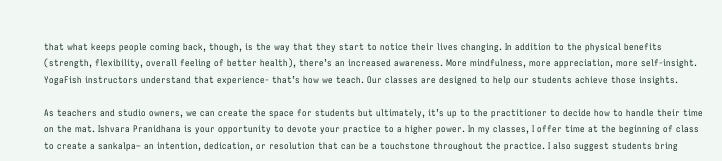that what keeps people coming back, though, is the way that they start to notice their lives changing. In addition to the physical benefits (strength, flexibility, overall feeling of better health), there’s an increased awareness. More mindfulness, more appreciation, more self-insight. YogaFish instructors understand that experience- that’s how we teach. Our classes are designed to help our students achieve those insights.

As teachers and studio owners, we can create the space for students but ultimately, it’s up to the practitioner to decide how to handle their time on the mat. Ishvara Pranidhana is your opportunity to devote your practice to a higher power. In my classes, I offer time at the beginning of class to create a sankalpa– an intention, dedication, or resolution that can be a touchstone throughout the practice. I also suggest students bring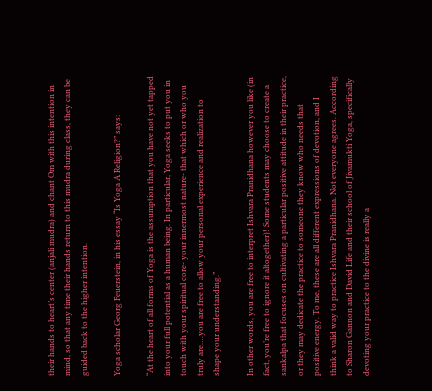their hands to heart’s center (anjali mudra) and chant Om with this intention in mind, so that any time their hands return to this mudra during class, they can be guided back to the higher intention.

Yoga scholar Georg Feuerstein, in his essay “Is Yoga A Religion?” says:

“At the heart of all forms of Yoga is the assumption that you have not yet tapped into your full potential as a human being. In particular, Yoga seeks to put you in touch with your spiritual core- your innermost nature- that which or who you truly are….you are free to allow your personal experience and realization to shape your understanding.”

In other words, you are free to interpret Ishvara Pranidhana however you like (in fact, you’re free to ignore it altogether)! Some students may choose to create a sankalpa that focuses on cultivating a particular positive attitude in their practice, or they may dedicate the practice to someone they know who needs that positive energy. To me, these are all different expressions of devotion, and I think a valid way to practice Ishvara Pranidhana. Not everyone agrees. According to Sharon Gannon and David Life and their school of Jivamukti Yoga, specifically devoting your practice to the divine is really a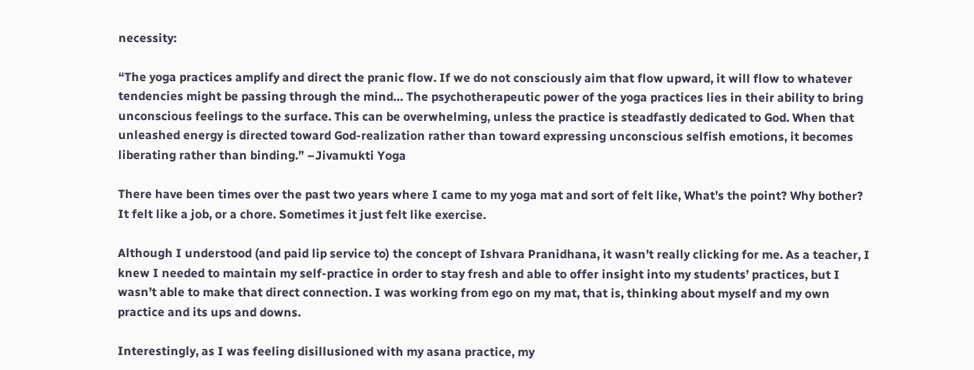necessity:

“The yoga practices amplify and direct the pranic flow. If we do not consciously aim that flow upward, it will flow to whatever tendencies might be passing through the mind… The psychotherapeutic power of the yoga practices lies in their ability to bring unconscious feelings to the surface. This can be overwhelming, unless the practice is steadfastly dedicated to God. When that unleashed energy is directed toward God-realization rather than toward expressing unconscious selfish emotions, it becomes liberating rather than binding.” –Jivamukti Yoga

There have been times over the past two years where I came to my yoga mat and sort of felt like, What’s the point? Why bother? It felt like a job, or a chore. Sometimes it just felt like exercise.

Although I understood (and paid lip service to) the concept of Ishvara Pranidhana, it wasn’t really clicking for me. As a teacher, I knew I needed to maintain my self-practice in order to stay fresh and able to offer insight into my students’ practices, but I wasn’t able to make that direct connection. I was working from ego on my mat, that is, thinking about myself and my own practice and its ups and downs.

Interestingly, as I was feeling disillusioned with my asana practice, my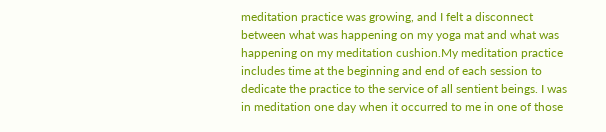meditation practice was growing, and I felt a disconnect between what was happening on my yoga mat and what was happening on my meditation cushion.My meditation practice includes time at the beginning and end of each session to dedicate the practice to the service of all sentient beings. I was in meditation one day when it occurred to me in one of those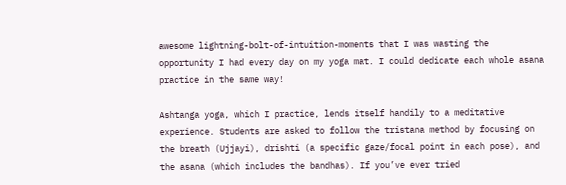awesome lightning-bolt-of-intuition-moments that I was wasting the opportunity I had every day on my yoga mat. I could dedicate each whole asana practice in the same way!

Ashtanga yoga, which I practice, lends itself handily to a meditative experience. Students are asked to follow the tristana method by focusing on the breath (Ujjayi), drishti (a specific gaze/focal point in each pose), and the asana (which includes the bandhas). If you’ve ever tried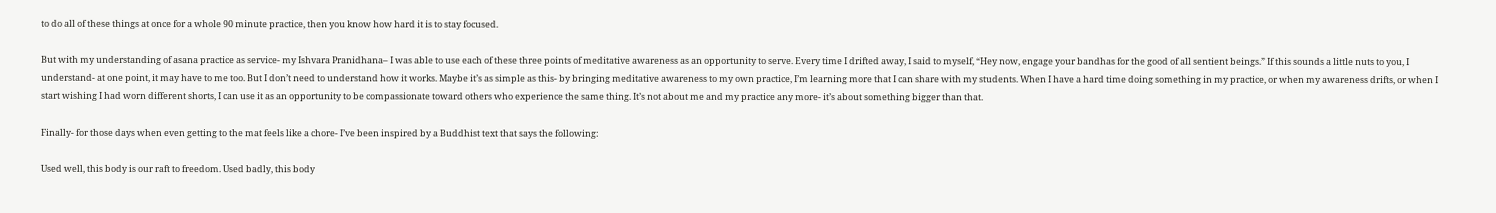to do all of these things at once for a whole 90 minute practice, then you know how hard it is to stay focused.

But with my understanding of asana practice as service- my Ishvara Pranidhana– I was able to use each of these three points of meditative awareness as an opportunity to serve. Every time I drifted away, I said to myself, “Hey now, engage your bandhas for the good of all sentient beings.” If this sounds a little nuts to you, I understand- at one point, it may have to me too. But I don’t need to understand how it works. Maybe it’s as simple as this- by bringing meditative awareness to my own practice, I’m learning more that I can share with my students. When I have a hard time doing something in my practice, or when my awareness drifts, or when I start wishing I had worn different shorts, I can use it as an opportunity to be compassionate toward others who experience the same thing. It’s not about me and my practice any more- it’s about something bigger than that.

Finally- for those days when even getting to the mat feels like a chore- I’ve been inspired by a Buddhist text that says the following:

Used well, this body is our raft to freedom. Used badly, this body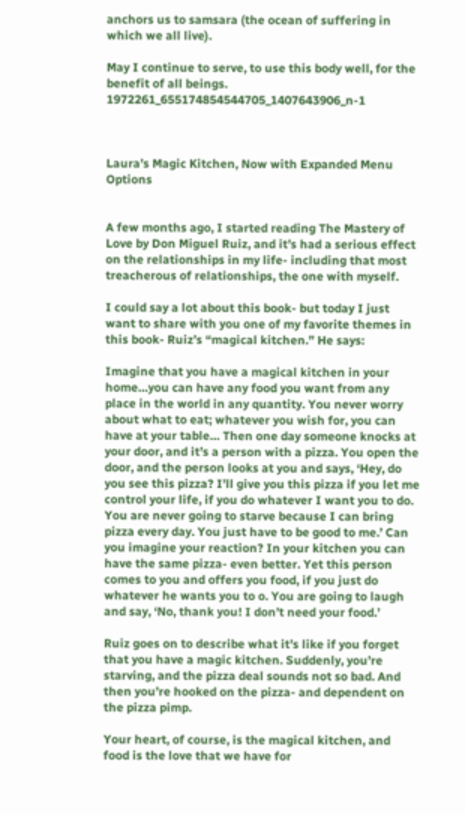anchors us to samsara (the ocean of suffering in which we all live).

May I continue to serve, to use this body well, for the benefit of all beings. 1972261_655174854544705_1407643906_n-1



Laura’s Magic Kitchen, Now with Expanded Menu Options


A few months ago, I started reading The Mastery of Love by Don Miguel Ruiz, and it’s had a serious effect on the relationships in my life- including that most treacherous of relationships, the one with myself.

I could say a lot about this book- but today I just want to share with you one of my favorite themes in this book- Ruiz’s “magical kitchen.” He says:

Imagine that you have a magical kitchen in your home…you can have any food you want from any place in the world in any quantity. You never worry about what to eat; whatever you wish for, you can have at your table… Then one day someone knocks at your door, and it’s a person with a pizza. You open the door, and the person looks at you and says, ‘Hey, do you see this pizza? I’ll give you this pizza if you let me control your life, if you do whatever I want you to do. You are never going to starve because I can bring pizza every day. You just have to be good to me.’ Can you imagine your reaction? In your kitchen you can have the same pizza- even better. Yet this person comes to you and offers you food, if you just do whatever he wants you to o. You are going to laugh and say, ‘No, thank you! I don’t need your food.’

Ruiz goes on to describe what it’s like if you forget that you have a magic kitchen. Suddenly, you’re starving, and the pizza deal sounds not so bad. And then you’re hooked on the pizza- and dependent on the pizza pimp.

Your heart, of course, is the magical kitchen, and food is the love that we have for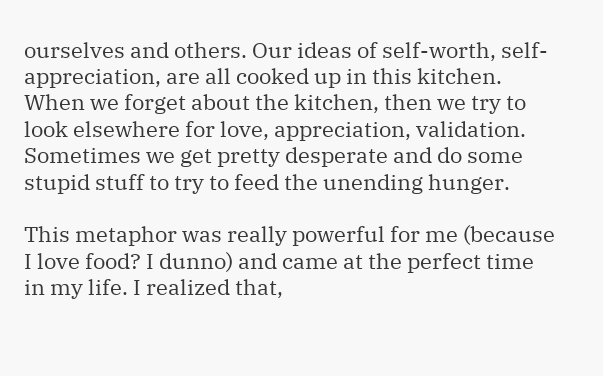ourselves and others. Our ideas of self-worth, self-appreciation, are all cooked up in this kitchen. When we forget about the kitchen, then we try to look elsewhere for love, appreciation, validation. Sometimes we get pretty desperate and do some stupid stuff to try to feed the unending hunger.

This metaphor was really powerful for me (because I love food? I dunno) and came at the perfect time in my life. I realized that,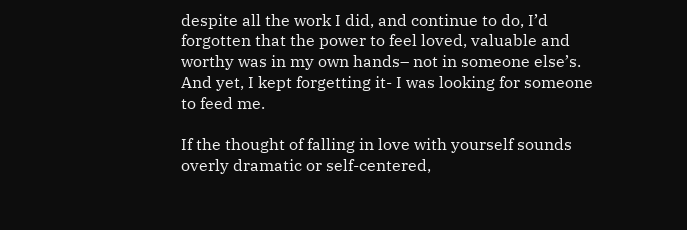despite all the work I did, and continue to do, I’d forgotten that the power to feel loved, valuable and worthy was in my own hands– not in someone else’s. And yet, I kept forgetting it- I was looking for someone to feed me.

If the thought of falling in love with yourself sounds overly dramatic or self-centered,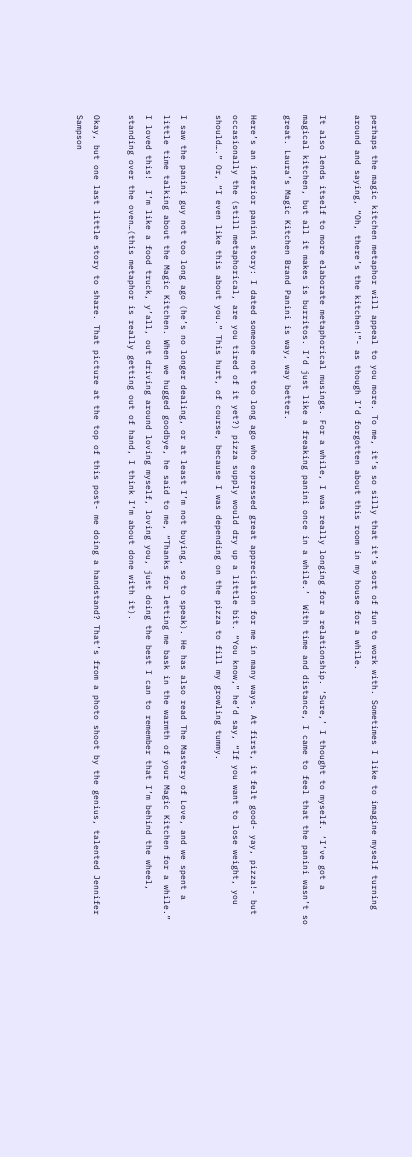perhaps the magic kitchen metaphor will appeal to you more. To me, it’s so silly that it’s sort of fun to work with. Sometimes I like to imagine myself turning around and saying, “Oh, there’s the kitchen!”- as though I’d forgotten about this room in my house for a while.

It also lends itself to more elaborate metaphorical musings. For a while, I was really longing for a relationship. ‘Sure,’ I thought to myself. ‘I’ve got a magical kitchen, but all it makes is burritos. I’d just like a freaking panini once in a while.’  With time and distance, I came to feel that the panini wasn’t so great. Laura’s Magic Kitchen Brand Panini is way, way better.

Here’s an inferior panini story: I dated someone not too long ago who expressed great appreciation for me in many ways. At first, it felt good- yay, pizza!- but occasionally the (still metaphorical, are you tired of it yet?) pizza supply would dry up a little bit. “You know,” he’d say, “If you want to lose weight, you should….” Or, “I even like this about you.” This hurt, of course, because I was depending on the pizza to fill my growling tummy.

I saw the panini guy not too long ago (he’s no longer dealing, or at least I’m not buying, so to speak). He has also read The Mastery of Love, and we spent a little time talking about the Magic Kitchen. When we hugged goodbye, he said to me, “Thanks for letting me bask in the warmth of your Magic Kitchen for a while.” I loved this!  I’m like a food truck, y’all, out driving around loving myself, loving you, just doing the best I can to remember that I’m behind the wheel, standing over the oven…(this metaphor is really getting out of hand, I think I’m about done with it).

Okay, but one last little story to share. That picture at the top of this post- me doing a handstand? That’s from a photo shoot by the genius, talented Jennifer Sampson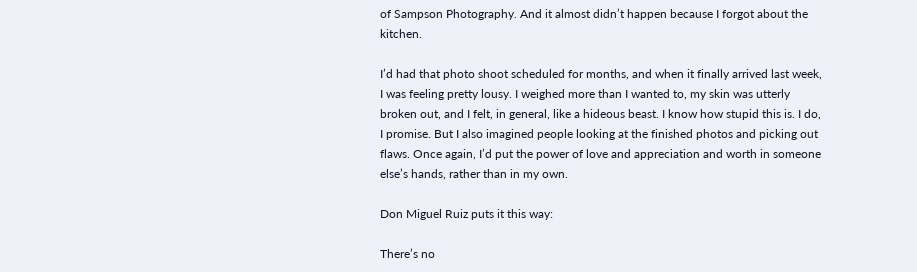of Sampson Photography. And it almost didn’t happen because I forgot about the kitchen.

I’d had that photo shoot scheduled for months, and when it finally arrived last week, I was feeling pretty lousy. I weighed more than I wanted to, my skin was utterly broken out, and I felt, in general, like a hideous beast. I know how stupid this is. I do, I promise. But I also imagined people looking at the finished photos and picking out flaws. Once again, I’d put the power of love and appreciation and worth in someone else’s hands, rather than in my own.

Don Miguel Ruiz puts it this way:

There’s no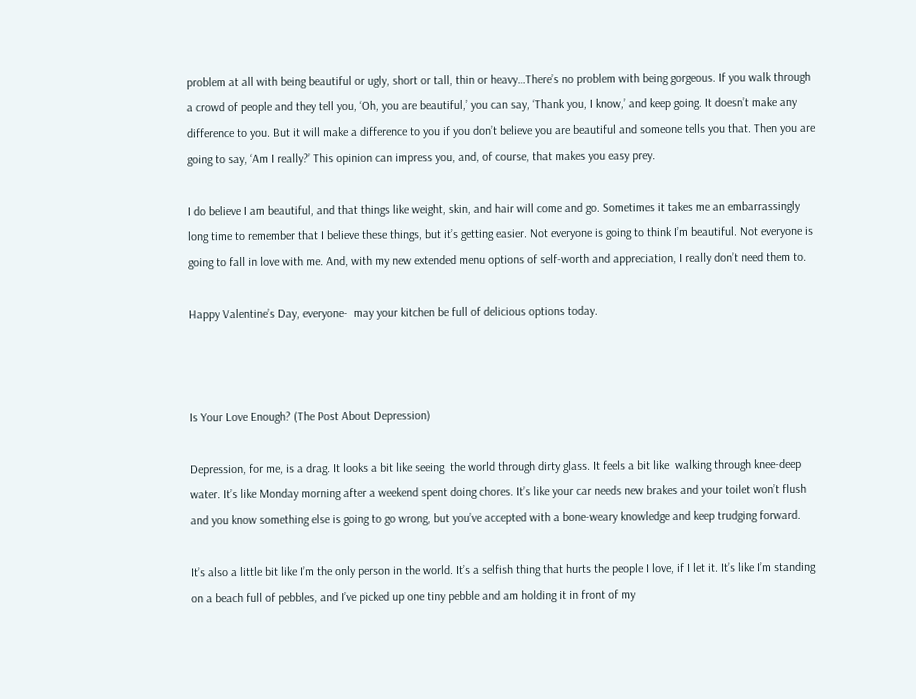problem at all with being beautiful or ugly, short or tall, thin or heavy…There’s no problem with being gorgeous. If you walk through a crowd of people and they tell you, ‘Oh, you are beautiful,’ you can say, ‘Thank you, I know,’ and keep going. It doesn’t make any difference to you. But it will make a difference to you if you don’t believe you are beautiful and someone tells you that. Then you are going to say, ‘Am I really?’ This opinion can impress you, and, of course, that makes you easy prey.

I do believe I am beautiful, and that things like weight, skin, and hair will come and go. Sometimes it takes me an embarrassingly long time to remember that I believe these things, but it’s getting easier. Not everyone is going to think I’m beautiful. Not everyone is going to fall in love with me. And, with my new extended menu options of self-worth and appreciation, I really don’t need them to.

Happy Valentine’s Day, everyone-  may your kitchen be full of delicious options today.



Is Your Love Enough? (The Post About Depression)

Depression, for me, is a drag. It looks a bit like seeing  the world through dirty glass. It feels a bit like  walking through knee-deep water. It’s like Monday morning after a weekend spent doing chores. It’s like your car needs new brakes and your toilet won’t flush and you know something else is going to go wrong, but you’ve accepted with a bone-weary knowledge and keep trudging forward.

It’s also a little bit like I’m the only person in the world. It’s a selfish thing that hurts the people I love, if I let it. It’s like I’m standing on a beach full of pebbles, and I’ve picked up one tiny pebble and am holding it in front of my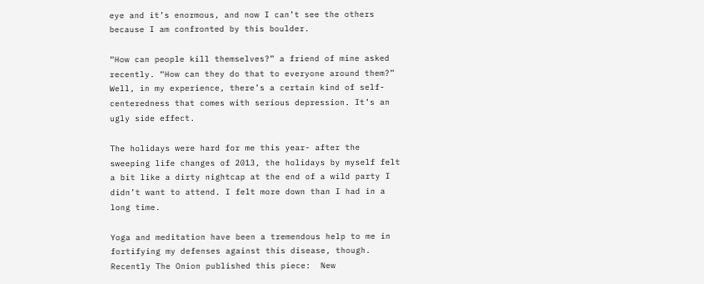eye and it’s enormous, and now I can’t see the others because I am confronted by this boulder.

“How can people kill themselves?” a friend of mine asked recently. “How can they do that to everyone around them?” Well, in my experience, there’s a certain kind of self-centeredness that comes with serious depression. It’s an ugly side effect.

The holidays were hard for me this year- after the sweeping life changes of 2013, the holidays by myself felt a bit like a dirty nightcap at the end of a wild party I didn’t want to attend. I felt more down than I had in a long time.

Yoga and meditation have been a tremendous help to me in fortifying my defenses against this disease, though. Recently The Onion published this piece:  New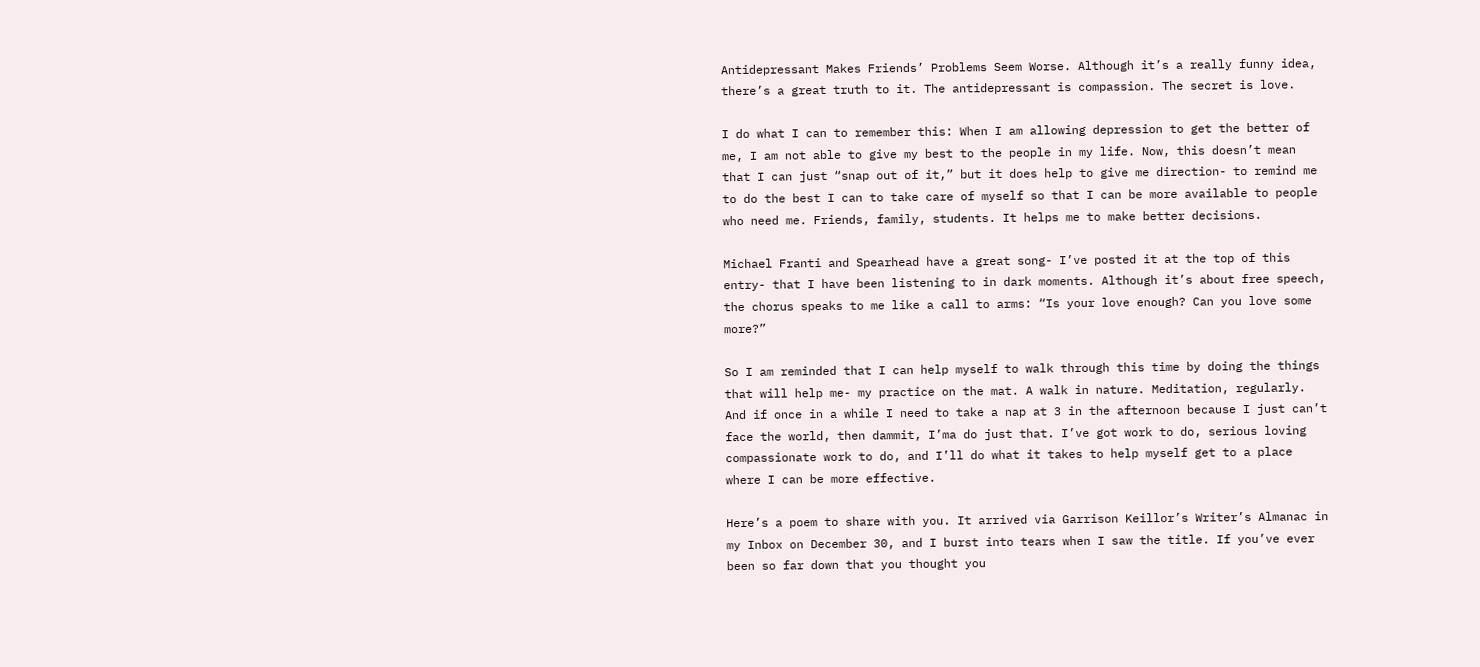Antidepressant Makes Friends’ Problems Seem Worse. Although it’s a really funny idea, there’s a great truth to it. The antidepressant is compassion. The secret is love.

I do what I can to remember this: When I am allowing depression to get the better of me, I am not able to give my best to the people in my life. Now, this doesn’t mean that I can just “snap out of it,” but it does help to give me direction- to remind me to do the best I can to take care of myself so that I can be more available to people who need me. Friends, family, students. It helps me to make better decisions.

Michael Franti and Spearhead have a great song- I’ve posted it at the top of this entry- that I have been listening to in dark moments. Although it’s about free speech, the chorus speaks to me like a call to arms: “Is your love enough? Can you love some more?”

So I am reminded that I can help myself to walk through this time by doing the things that will help me- my practice on the mat. A walk in nature. Meditation, regularly. And if once in a while I need to take a nap at 3 in the afternoon because I just can’t face the world, then dammit, I’ma do just that. I’ve got work to do, serious loving compassionate work to do, and I’ll do what it takes to help myself get to a place where I can be more effective.

Here’s a poem to share with you. It arrived via Garrison Keillor’s Writer’s Almanac in my Inbox on December 30, and I burst into tears when I saw the title. If you’ve ever been so far down that you thought you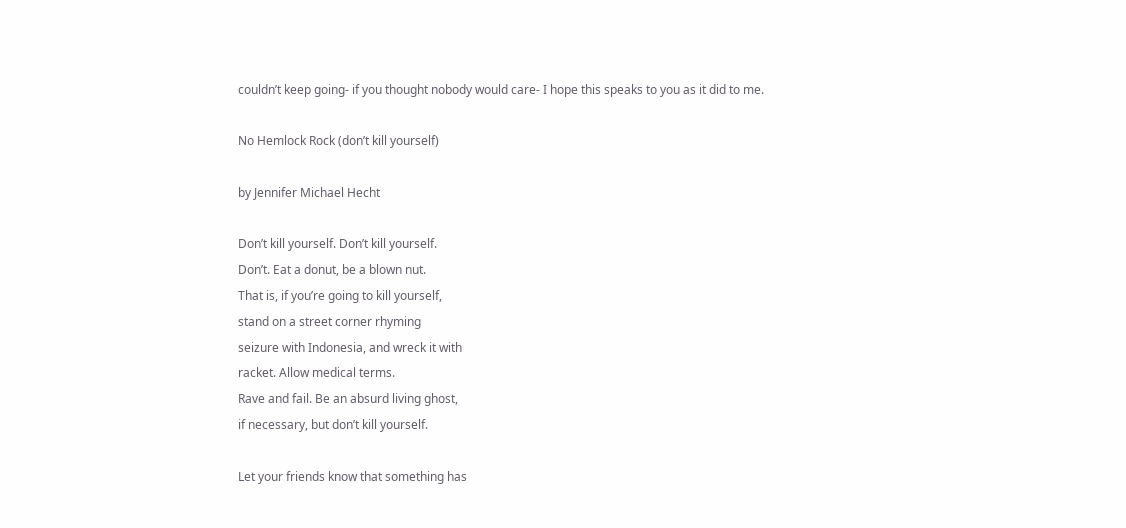couldn’t keep going- if you thought nobody would care- I hope this speaks to you as it did to me.

No Hemlock Rock (don’t kill yourself)

by Jennifer Michael Hecht

Don’t kill yourself. Don’t kill yourself.
Don’t. Eat a donut, be a blown nut.
That is, if you’re going to kill yourself,
stand on a street corner rhyming
seizure with Indonesia, and wreck it with
racket. Allow medical terms.
Rave and fail. Be an absurd living ghost,
if necessary, but don’t kill yourself.

Let your friends know that something has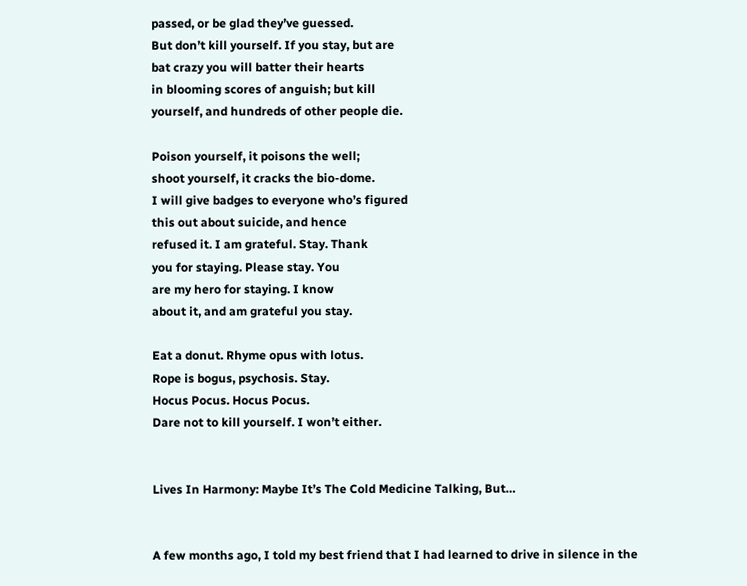passed, or be glad they’ve guessed.
But don’t kill yourself. If you stay, but are
bat crazy you will batter their hearts
in blooming scores of anguish; but kill
yourself, and hundreds of other people die.

Poison yourself, it poisons the well;
shoot yourself, it cracks the bio-dome.
I will give badges to everyone who’s figured
this out about suicide, and hence
refused it. I am grateful. Stay. Thank
you for staying. Please stay. You
are my hero for staying. I know
about it, and am grateful you stay.

Eat a donut. Rhyme opus with lotus.
Rope is bogus, psychosis. Stay.
Hocus Pocus. Hocus Pocus.
Dare not to kill yourself. I won’t either.


Lives In Harmony: Maybe It’s The Cold Medicine Talking, But…


A few months ago, I told my best friend that I had learned to drive in silence in the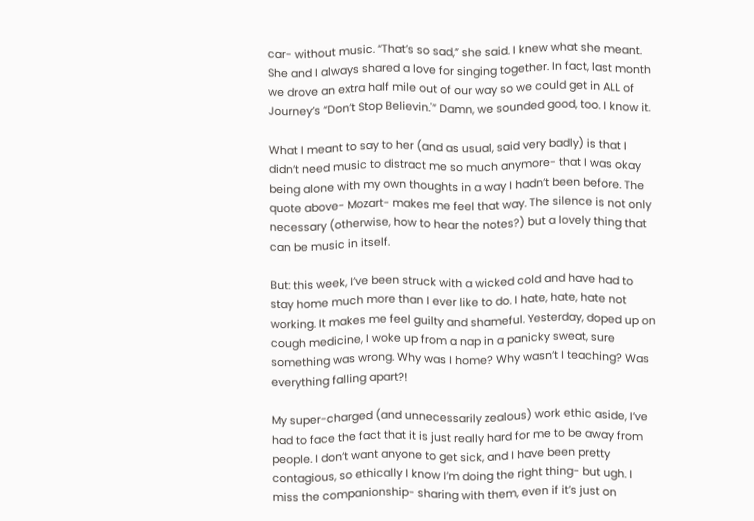car- without music. “That’s so sad,” she said. I knew what she meant. She and I always shared a love for singing together. In fact, last month we drove an extra half mile out of our way so we could get in ALL of Journey’s “Don’t Stop Believin.'” Damn, we sounded good, too. I know it.

What I meant to say to her (and as usual, said very badly) is that I didn’t need music to distract me so much anymore- that I was okay being alone with my own thoughts in a way I hadn’t been before. The quote above- Mozart- makes me feel that way. The silence is not only necessary (otherwise, how to hear the notes?) but a lovely thing that can be music in itself.

But: this week, I’ve been struck with a wicked cold and have had to stay home much more than I ever like to do. I hate, hate, hate not working. It makes me feel guilty and shameful. Yesterday, doped up on cough medicine, I woke up from a nap in a panicky sweat, sure something was wrong. Why was I home? Why wasn’t I teaching? Was everything falling apart?!

My super-charged (and unnecessarily zealous) work ethic aside, I’ve had to face the fact that it is just really hard for me to be away from people. I don’t want anyone to get sick, and I have been pretty contagious, so ethically I know I’m doing the right thing- but ugh. I miss the companionship- sharing with them, even if it’s just on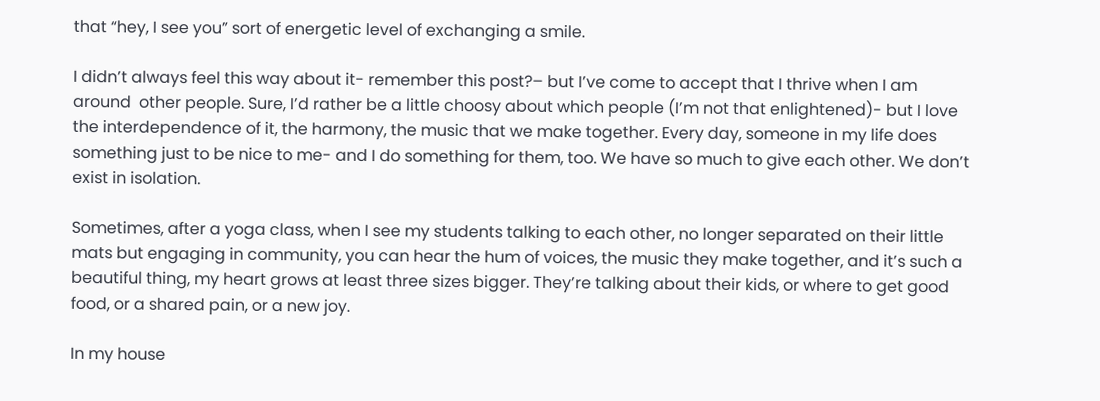that “hey, I see you” sort of energetic level of exchanging a smile.

I didn’t always feel this way about it- remember this post?– but I’ve come to accept that I thrive when I am around  other people. Sure, I’d rather be a little choosy about which people (I’m not that enlightened)- but I love the interdependence of it, the harmony, the music that we make together. Every day, someone in my life does something just to be nice to me- and I do something for them, too. We have so much to give each other. We don’t exist in isolation.

Sometimes, after a yoga class, when I see my students talking to each other, no longer separated on their little mats but engaging in community, you can hear the hum of voices, the music they make together, and it’s such a beautiful thing, my heart grows at least three sizes bigger. They’re talking about their kids, or where to get good food, or a shared pain, or a new joy.

In my house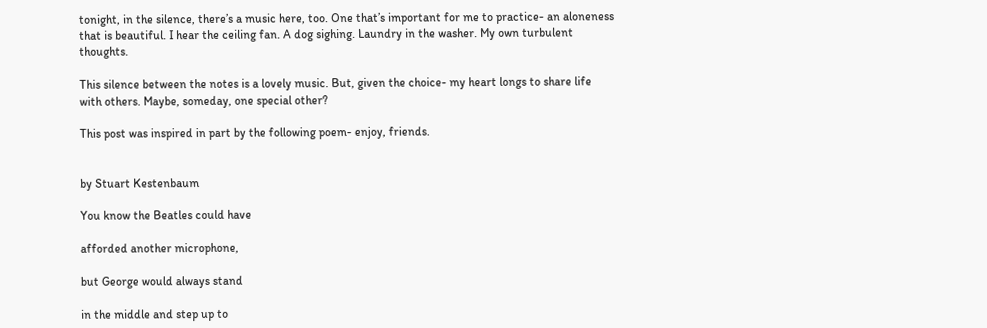tonight, in the silence, there’s a music here, too. One that’s important for me to practice- an aloneness that is beautiful. I hear the ceiling fan. A dog sighing. Laundry in the washer. My own turbulent thoughts.

This silence between the notes is a lovely music. But, given the choice- my heart longs to share life with others. Maybe, someday, one special other?

This post was inspired in part by the following poem- enjoy, friends.


by Stuart Kestenbaum

You know the Beatles could have

afforded another microphone,

but George would always stand

in the middle and step up to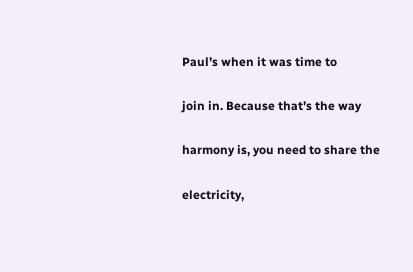Paul’s when it was time to

join in. Because that’s the way

harmony is, you need to share the

electricity,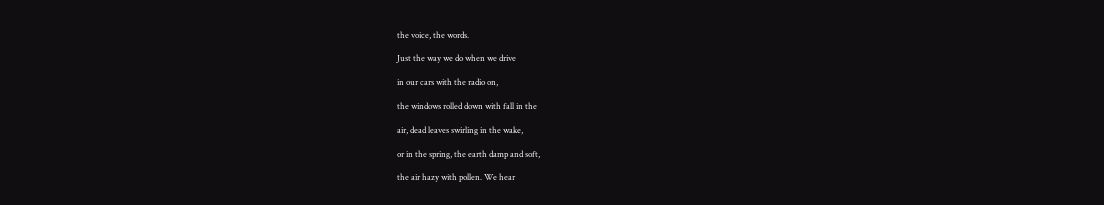the voice, the words.

Just the way we do when we drive

in our cars with the radio on,

the windows rolled down with fall in the

air, dead leaves swirling in the wake,

or in the spring, the earth damp and soft,

the air hazy with pollen. We hear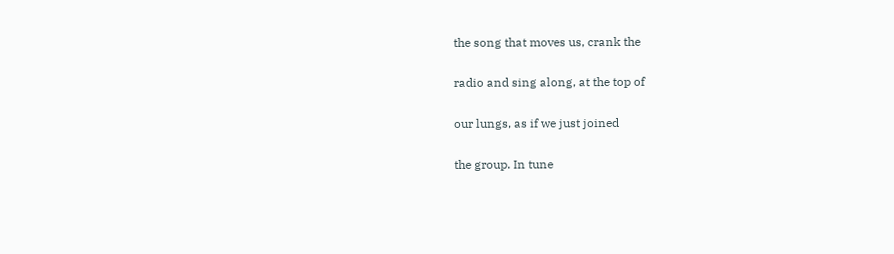the song that moves us, crank the

radio and sing along, at the top of

our lungs, as if we just joined

the group. In tune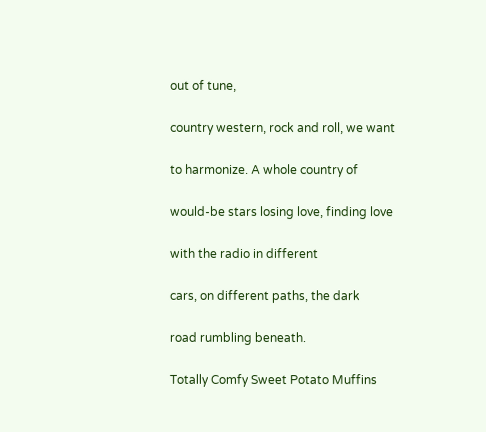out of tune,

country western, rock and roll, we want

to harmonize. A whole country of

would-be stars losing love, finding love

with the radio in different

cars, on different paths, the dark

road rumbling beneath.

Totally Comfy Sweet Potato Muffins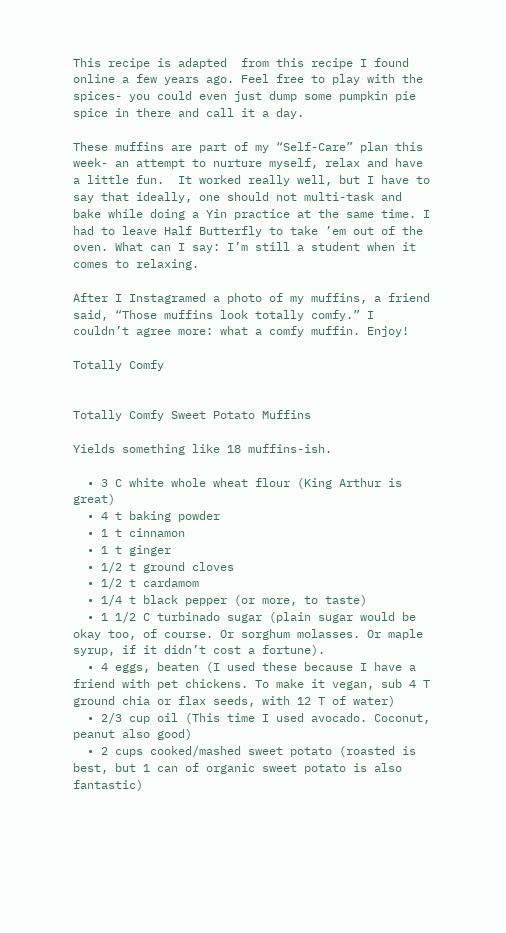This recipe is adapted  from this recipe I found online a few years ago. Feel free to play with the spices- you could even just dump some pumpkin pie spice in there and call it a day.

These muffins are part of my “Self-Care” plan this week- an attempt to nurture myself, relax and have a little fun.  It worked really well, but I have to say that ideally, one should not multi-task and bake while doing a Yin practice at the same time. I had to leave Half Butterfly to take ’em out of the oven. What can I say: I’m still a student when it comes to relaxing.

After I Instagramed a photo of my muffins, a friend said, “Those muffins look totally comfy.” I couldn’t agree more: what a comfy muffin. Enjoy!

Totally Comfy


Totally Comfy Sweet Potato Muffins

Yields something like 18 muffins-ish.

  • 3 C white whole wheat flour (King Arthur is great)
  • 4 t baking powder
  • 1 t cinnamon
  • 1 t ginger
  • 1/2 t ground cloves
  • 1/2 t cardamom
  • 1/4 t black pepper (or more, to taste)
  • 1 1/2 C turbinado sugar (plain sugar would be okay too, of course. Or sorghum molasses. Or maple syrup, if it didn’t cost a fortune).
  • 4 eggs, beaten (I used these because I have a friend with pet chickens. To make it vegan, sub 4 T ground chia or flax seeds, with 12 T of water)
  • 2/3 cup oil (This time I used avocado. Coconut, peanut also good)
  • 2 cups cooked/mashed sweet potato (roasted is best, but 1 can of organic sweet potato is also fantastic)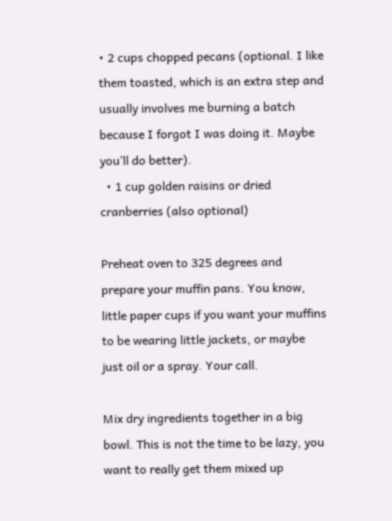• 2 cups chopped pecans (optional. I like them toasted, which is an extra step and usually involves me burning a batch because I forgot I was doing it. Maybe you’ll do better).
  • 1 cup golden raisins or dried cranberries (also optional)

Preheat oven to 325 degrees and prepare your muffin pans. You know, little paper cups if you want your muffins to be wearing little jackets, or maybe just oil or a spray. Your call.

Mix dry ingredients together in a big bowl. This is not the time to be lazy, you want to really get them mixed up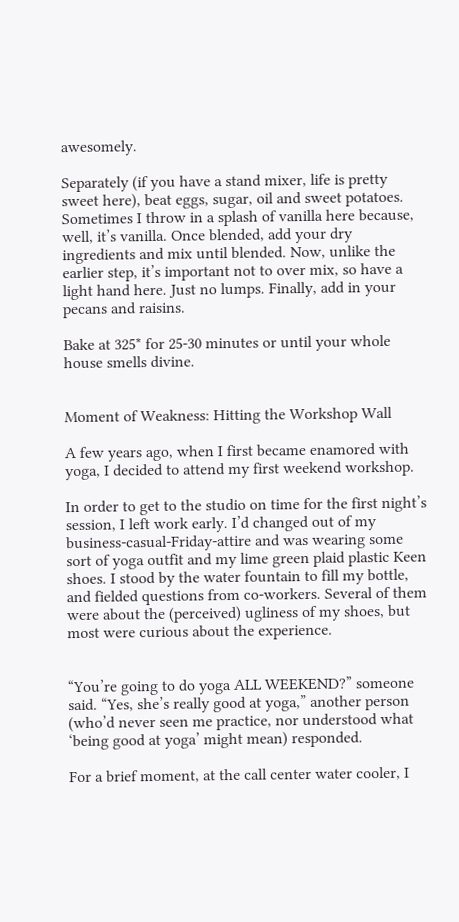awesomely.

Separately (if you have a stand mixer, life is pretty sweet here), beat eggs, sugar, oil and sweet potatoes. Sometimes I throw in a splash of vanilla here because, well, it’s vanilla. Once blended, add your dry ingredients and mix until blended. Now, unlike the earlier step, it’s important not to over mix, so have a light hand here. Just no lumps. Finally, add in your pecans and raisins.

Bake at 325* for 25-30 minutes or until your whole house smells divine.


Moment of Weakness: Hitting the Workshop Wall

A few years ago, when I first became enamored with yoga, I decided to attend my first weekend workshop.

In order to get to the studio on time for the first night’s session, I left work early. I’d changed out of my business-casual-Friday-attire and was wearing some sort of yoga outfit and my lime green plaid plastic Keen shoes. I stood by the water fountain to fill my bottle, and fielded questions from co-workers. Several of them were about the (perceived) ugliness of my shoes, but most were curious about the experience.


“You’re going to do yoga ALL WEEKEND?” someone said. “Yes, she’s really good at yoga,” another person (who’d never seen me practice, nor understood what ‘being good at yoga’ might mean) responded.

For a brief moment, at the call center water cooler, I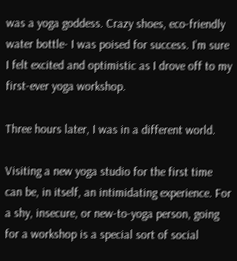was a yoga goddess. Crazy shoes, eco-friendly water bottle- I was poised for success. I’m sure I felt excited and optimistic as I drove off to my first-ever yoga workshop.

Three hours later, I was in a different world.

Visiting a new yoga studio for the first time can be, in itself, an intimidating experience. For a shy, insecure, or new-to-yoga person, going for a workshop is a special sort of social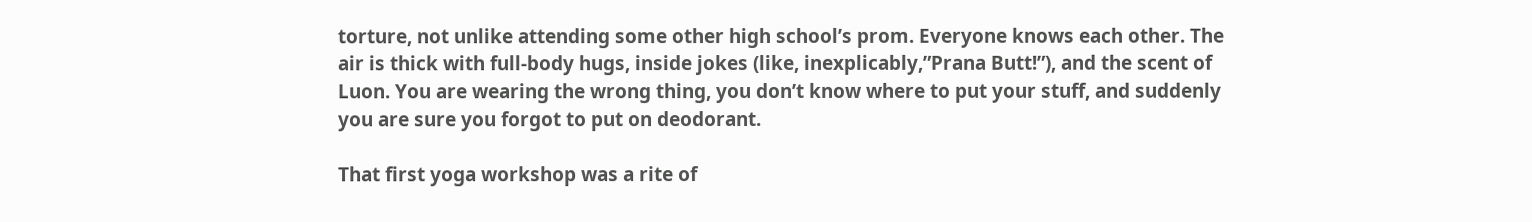torture, not unlike attending some other high school’s prom. Everyone knows each other. The air is thick with full-body hugs, inside jokes (like, inexplicably,”Prana Butt!”), and the scent of Luon. You are wearing the wrong thing, you don’t know where to put your stuff, and suddenly you are sure you forgot to put on deodorant.

That first yoga workshop was a rite of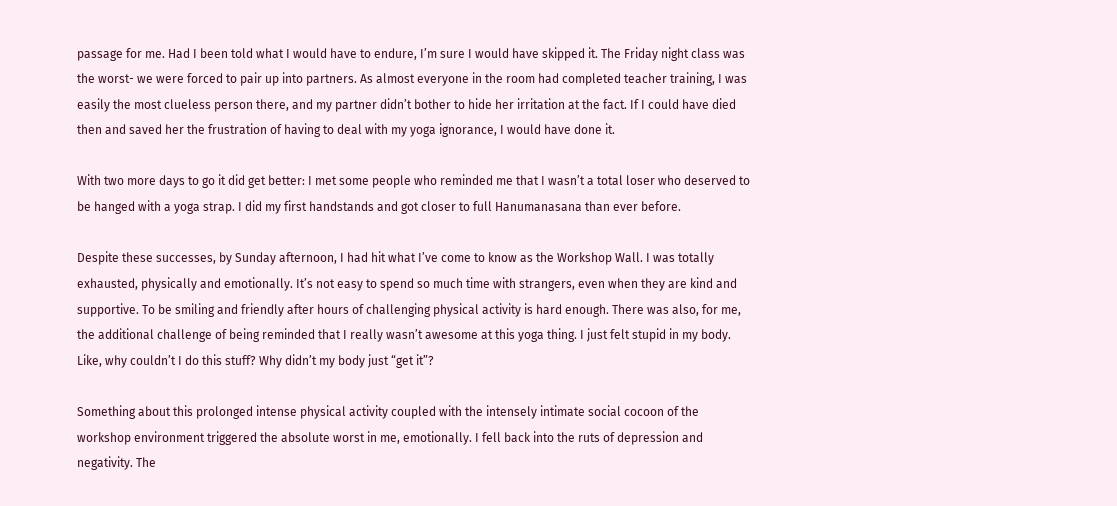passage for me. Had I been told what I would have to endure, I’m sure I would have skipped it. The Friday night class was the worst- we were forced to pair up into partners. As almost everyone in the room had completed teacher training, I was easily the most clueless person there, and my partner didn’t bother to hide her irritation at the fact. If I could have died then and saved her the frustration of having to deal with my yoga ignorance, I would have done it.

With two more days to go it did get better: I met some people who reminded me that I wasn’t a total loser who deserved to be hanged with a yoga strap. I did my first handstands and got closer to full Hanumanasana than ever before.

Despite these successes, by Sunday afternoon, I had hit what I’ve come to know as the Workshop Wall. I was totally exhausted, physically and emotionally. It’s not easy to spend so much time with strangers, even when they are kind and supportive. To be smiling and friendly after hours of challenging physical activity is hard enough. There was also, for me, the additional challenge of being reminded that I really wasn’t awesome at this yoga thing. I just felt stupid in my body. Like, why couldn’t I do this stuff? Why didn’t my body just “get it”?

Something about this prolonged intense physical activity coupled with the intensely intimate social cocoon of the workshop environment triggered the absolute worst in me, emotionally. I fell back into the ruts of depression and negativity. The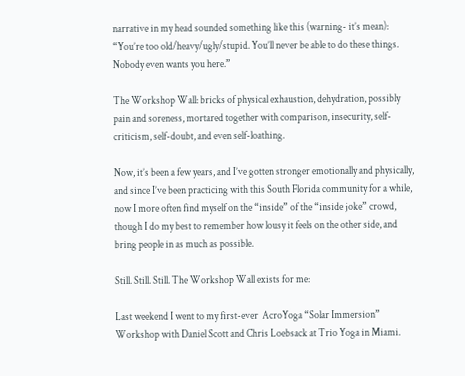narrative in my head sounded something like this (warning- it’s mean): “You’re too old/heavy/ugly/stupid. You’ll never be able to do these things. Nobody even wants you here.”

The Workshop Wall: bricks of physical exhaustion, dehydration, possibly pain and soreness, mortared together with comparison, insecurity, self-criticism, self-doubt, and even self-loathing.

Now, it’s been a few years, and I’ve gotten stronger emotionally and physically, and since I’ve been practicing with this South Florida community for a while, now I more often find myself on the “inside” of the “inside joke” crowd, though I do my best to remember how lousy it feels on the other side, and bring people in as much as possible.

Still. Still. Still. The Workshop Wall exists for me:

Last weekend I went to my first-ever  AcroYoga “Solar Immersion” Workshop with Daniel Scott and Chris Loebsack at Trio Yoga in Miami.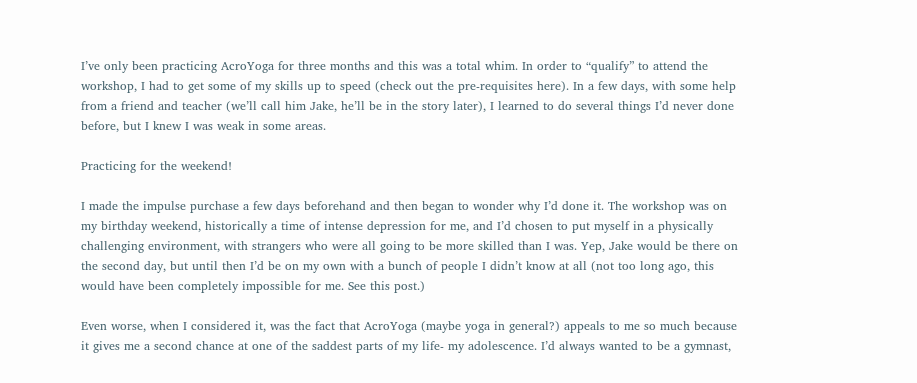I’ve only been practicing AcroYoga for three months and this was a total whim. In order to “qualify” to attend the workshop, I had to get some of my skills up to speed (check out the pre-requisites here). In a few days, with some help from a friend and teacher (we’ll call him Jake, he’ll be in the story later), I learned to do several things I’d never done before, but I knew I was weak in some areas.

Practicing for the weekend!

I made the impulse purchase a few days beforehand and then began to wonder why I’d done it. The workshop was on my birthday weekend, historically a time of intense depression for me, and I’d chosen to put myself in a physically challenging environment, with strangers who were all going to be more skilled than I was. Yep, Jake would be there on the second day, but until then I’d be on my own with a bunch of people I didn’t know at all (not too long ago, this would have been completely impossible for me. See this post.)

Even worse, when I considered it, was the fact that AcroYoga (maybe yoga in general?) appeals to me so much because it gives me a second chance at one of the saddest parts of my life- my adolescence. I’d always wanted to be a gymnast,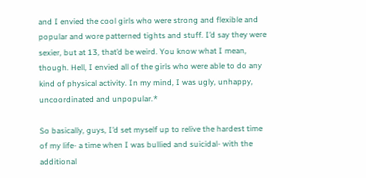and I envied the cool girls who were strong and flexible and popular and wore patterned tights and stuff. I’d say they were sexier, but at 13, that’d be weird. You know what I mean, though. Hell, I envied all of the girls who were able to do any kind of physical activity. In my mind, I was ugly, unhappy, uncoordinated and unpopular.*

So basically, guys, I’d set myself up to relive the hardest time of my life- a time when I was bullied and suicidal- with the additional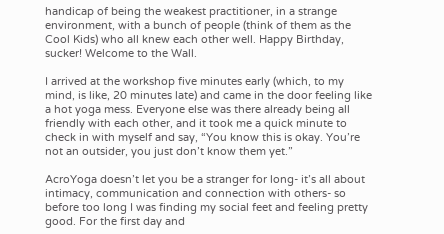handicap of being the weakest practitioner, in a strange environment, with a bunch of people (think of them as the Cool Kids) who all knew each other well. Happy Birthday, sucker! Welcome to the Wall.

I arrived at the workshop five minutes early (which, to my mind, is like, 20 minutes late) and came in the door feeling like a hot yoga mess. Everyone else was there already being all friendly with each other, and it took me a quick minute to check in with myself and say, “You know this is okay. You’re not an outsider, you just don’t know them yet.”

AcroYoga doesn’t let you be a stranger for long- it’s all about intimacy, communication and connection with others- so before too long I was finding my social feet and feeling pretty good. For the first day and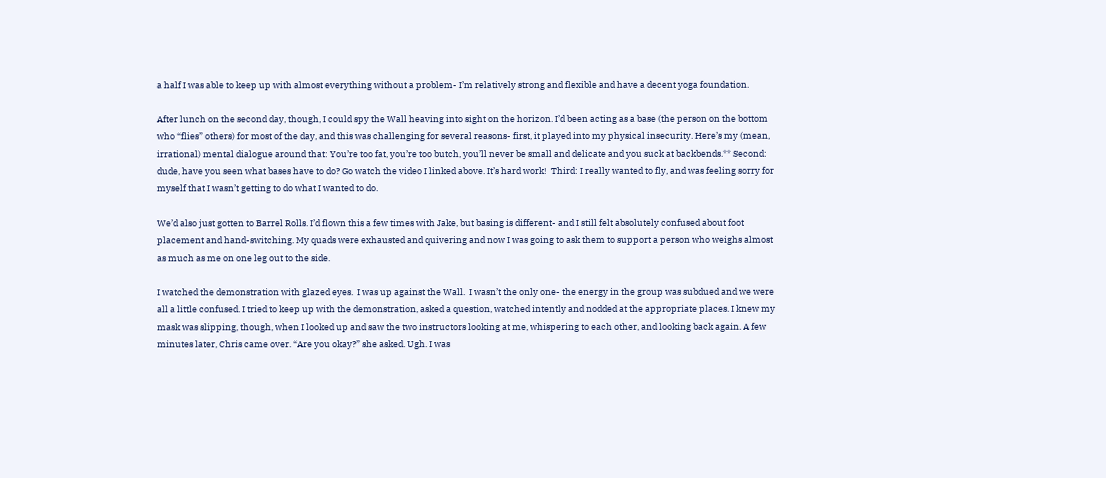a half I was able to keep up with almost everything without a problem- I’m relatively strong and flexible and have a decent yoga foundation.

After lunch on the second day, though, I could spy the Wall heaving into sight on the horizon. I’d been acting as a base (the person on the bottom who “flies” others) for most of the day, and this was challenging for several reasons- first, it played into my physical insecurity. Here’s my (mean, irrational) mental dialogue around that: You’re too fat, you’re too butch, you’ll never be small and delicate and you suck at backbends.** Second: dude, have you seen what bases have to do? Go watch the video I linked above. It’s hard work!  Third: I really wanted to fly, and was feeling sorry for myself that I wasn’t getting to do what I wanted to do.

We’d also just gotten to Barrel Rolls. I’d flown this a few times with Jake, but basing is different- and I still felt absolutely confused about foot placement and hand-switching. My quads were exhausted and quivering and now I was going to ask them to support a person who weighs almost as much as me on one leg out to the side.

I watched the demonstration with glazed eyes.  I was up against the Wall.  I wasn’t the only one- the energy in the group was subdued and we were all a little confused. I tried to keep up with the demonstration, asked a question, watched intently and nodded at the appropriate places. I knew my mask was slipping, though, when I looked up and saw the two instructors looking at me, whispering to each other, and looking back again. A few minutes later, Chris came over. “Are you okay?” she asked. Ugh. I was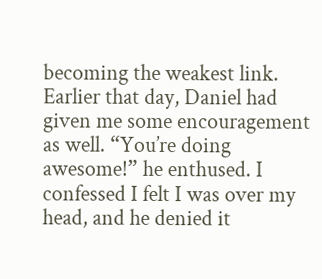becoming the weakest link. Earlier that day, Daniel had given me some encouragement as well. “You’re doing awesome!” he enthused. I confessed I felt I was over my head, and he denied it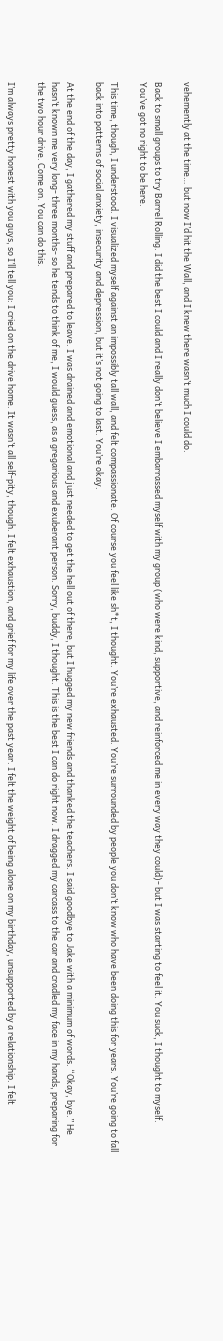vehemently at the time… but now I’d hit the Wall, and I knew there wasn’t much I could do.

Back to small groups to try Barrel Rolling. I did the best I could and I really don’t believe I embarrassed myself with my group (who were kind, supportive, and reinforced me in every way they could)- but I was starting to feel it. You suck, I thought to myself. You’ve got no right to be here.

This time, though, I understood. I visualized myself against an impossibly tall wall, and felt compassionate. Of course you feel like sh*t, I thought. You’re exhausted. You’re surrounded by people you don’t know who have been doing this for years. You’re going to fall back into patterns of social anxiety, insecurity and depression, but it’s not going to last. You’re okay.

At the end of the day, I gathered my stuff and prepared to leave. I was drained and emotional and just needed to get the hell out of there, but I hugged my new friends and thanked the teachers. I said goodbye to Jake with a minimum of words. “Okay, bye.” He hasn’t known me very long- three months- so he tends to think of me, I would guess, as a gregarious and exuberant person. Sorry, buddy, I thought. This is the best I can do right now. I dragged my carcass to the car and cradled my face in my hands, preparing for the two hour drive. Come on. You can do this.

I’m always pretty honest with you guys, so I’ll tell you: I cried on the drive home. It wasn’t all self-pity, though. I felt exhaustion, and grief for my life over the past year. I felt the weight of being alone on my birthday, unsupported by a relationship. I felt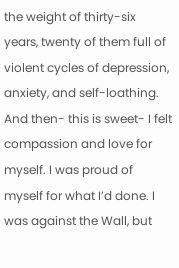the weight of thirty-six years, twenty of them full of violent cycles of depression, anxiety, and self-loathing. And then- this is sweet- I felt compassion and love for myself. I was proud of myself for what I’d done. I was against the Wall, but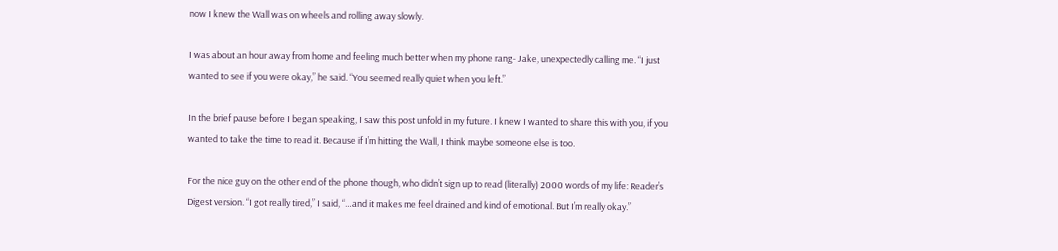now I knew the Wall was on wheels and rolling away slowly.

I was about an hour away from home and feeling much better when my phone rang- Jake, unexpectedly calling me. “I just wanted to see if you were okay,” he said. “You seemed really quiet when you left.”

In the brief pause before I began speaking, I saw this post unfold in my future. I knew I wanted to share this with you, if you wanted to take the time to read it. Because if I’m hitting the Wall, I think maybe someone else is too.

For the nice guy on the other end of the phone though, who didn’t sign up to read (literally) 2000 words of my life: Reader’s Digest version. “I got really tired,” I said, “…and it makes me feel drained and kind of emotional. But I’m really okay.”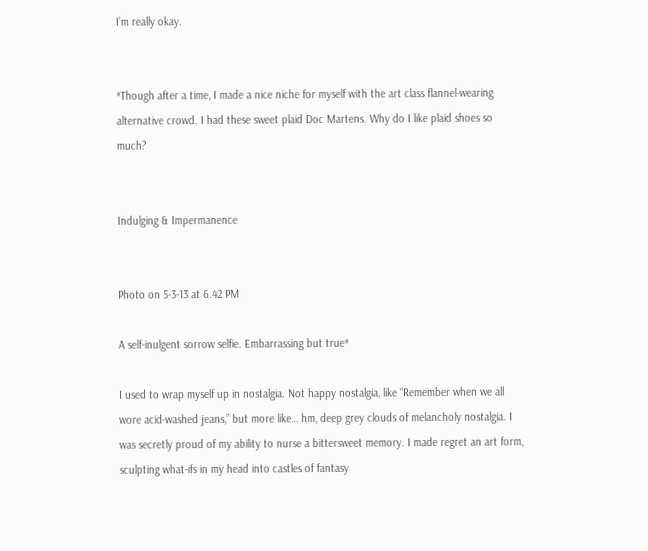I’m really okay.


*Though after a time, I made a nice niche for myself with the art class flannel-wearing alternative crowd. I had these sweet plaid Doc Martens. Why do I like plaid shoes so much?


Indulging & Impermanence


Photo on 5-3-13 at 6.42 PM

A self-inulgent sorrow selfie. Embarrassing but true*

I used to wrap myself up in nostalgia. Not happy nostalgia, like “Remember when we all wore acid-washed jeans,” but more like… hm, deep grey clouds of melancholy nostalgia. I was secretly proud of my ability to nurse a bittersweet memory. I made regret an art form, sculpting what-ifs in my head into castles of fantasy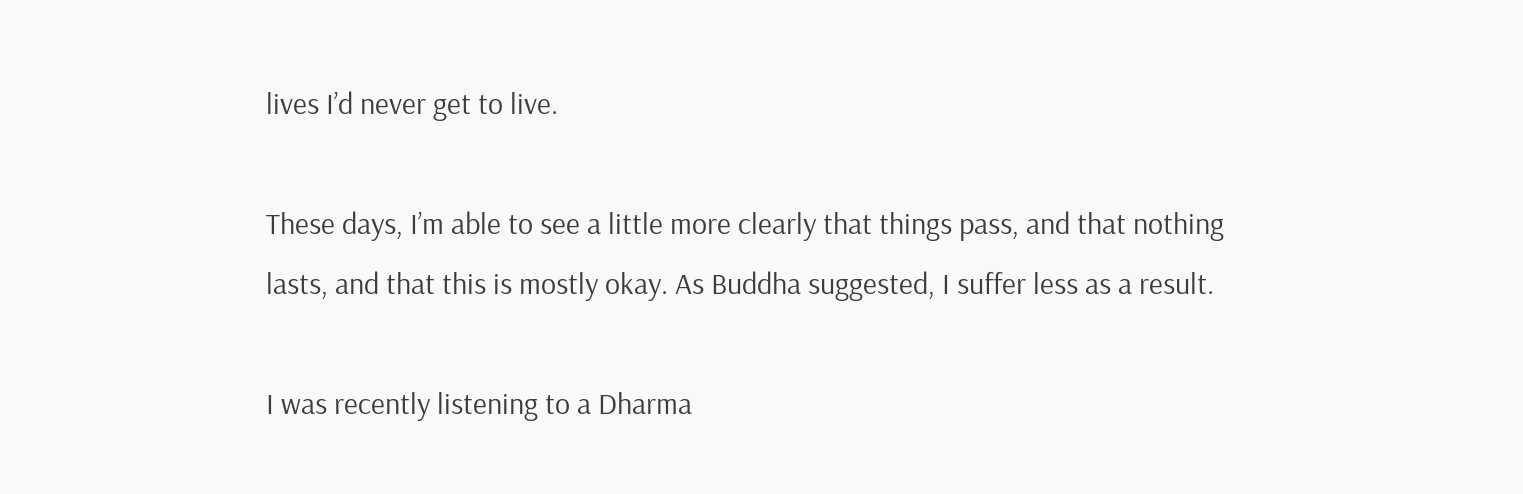lives I’d never get to live.

These days, I’m able to see a little more clearly that things pass, and that nothing lasts, and that this is mostly okay. As Buddha suggested, I suffer less as a result.

I was recently listening to a Dharma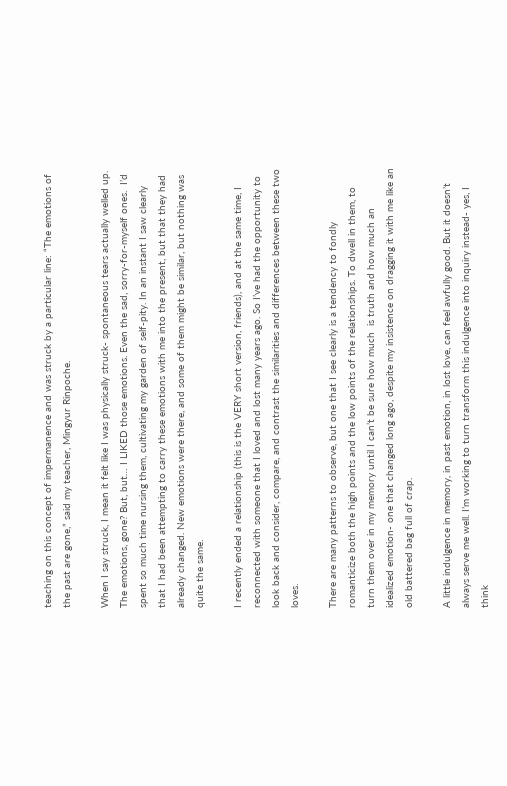teaching on this concept of impermanence and was struck by a particular line: “The emotions of the past are gone,” said my teacher, Mingyur Rinpoche.

When I say struck, I mean it felt like I was physically struck- spontaneous tears actually welled up. The emotions, gone? But, but… I LIKED those emotions. Even the sad, sorry-for-myself ones.  I’d spent so much time nursing them, cultivating my garden of self-pity. In an instant I saw clearly that I had been attempting to carry these emotions with me into the present, but that they had already changed. New emotions were there, and some of them might be similar, but nothing was quite the same.

I recently ended a relationship (this is the VERY short version, friends), and at the same time, I reconnected with someone that I loved and lost many years ago. So I’ve had the opportunity to look back and consider, compare, and contrast the similarities and differences between these two loves.

There are many patterns to observe, but one that I see clearly is a tendency to fondly romanticize both the high points and the low points of the relationships. To dwell in them, to turn them over in my memory until I can’t be sure how much  is truth and how much an idealized emotion- one that changed long ago, despite my insistence on dragging it with me like an old battered bag full of crap.

A little indulgence in memory, in past emotion, in lost love, can feel awfully good. But it doesn’t always serve me well. I’m working to turn transform this indulgence into inquiry instead- yes, I think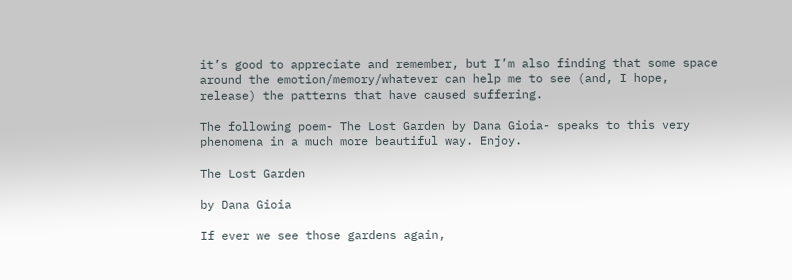it’s good to appreciate and remember, but I’m also finding that some space around the emotion/memory/whatever can help me to see (and, I hope, release) the patterns that have caused suffering.

The following poem- The Lost Garden by Dana Gioia- speaks to this very phenomena in a much more beautiful way. Enjoy.

The Lost Garden

by Dana Gioia

If ever we see those gardens again,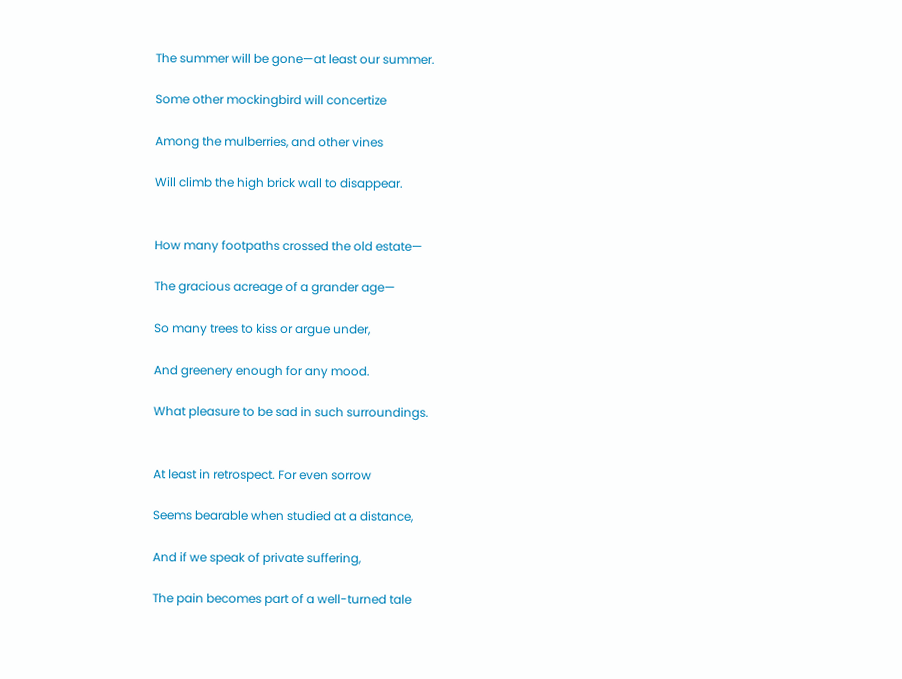The summer will be gone—at least our summer.

Some other mockingbird will concertize

Among the mulberries, and other vines

Will climb the high brick wall to disappear.


How many footpaths crossed the old estate—

The gracious acreage of a grander age—

So many trees to kiss or argue under,

And greenery enough for any mood.

What pleasure to be sad in such surroundings.


At least in retrospect. For even sorrow

Seems bearable when studied at a distance,

And if we speak of private suffering,

The pain becomes part of a well-turned tale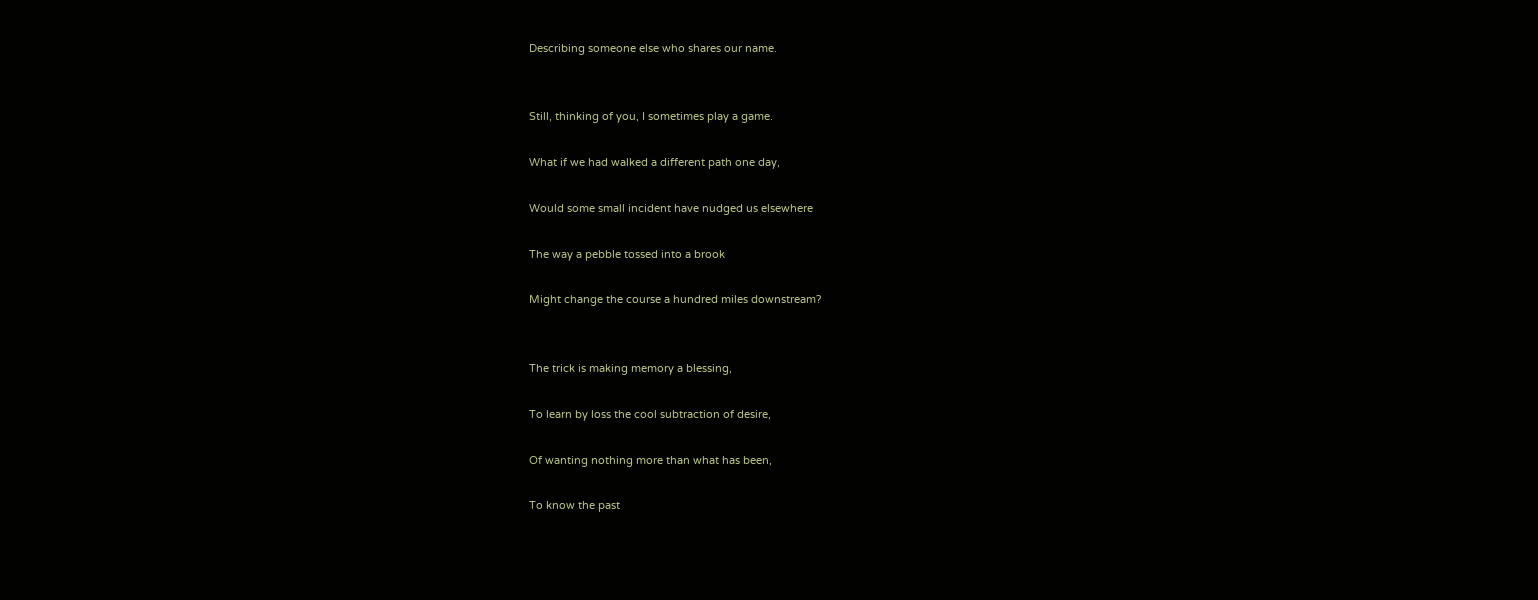Describing someone else who shares our name.


Still, thinking of you, I sometimes play a game.

What if we had walked a different path one day,

Would some small incident have nudged us elsewhere

The way a pebble tossed into a brook

Might change the course a hundred miles downstream?


The trick is making memory a blessing,

To learn by loss the cool subtraction of desire,

Of wanting nothing more than what has been,

To know the past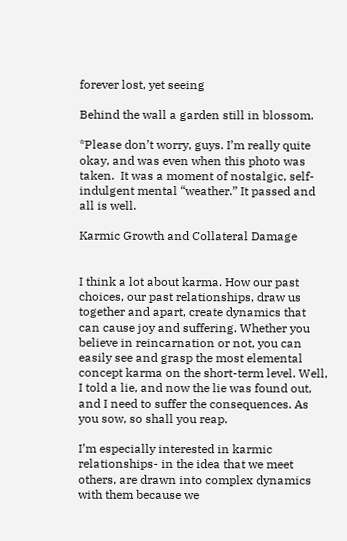forever lost, yet seeing

Behind the wall a garden still in blossom.

*Please don’t worry, guys. I’m really quite okay, and was even when this photo was taken.  It was a moment of nostalgic, self-indulgent mental “weather.” It passed and all is well.

Karmic Growth and Collateral Damage


I think a lot about karma. How our past choices, our past relationships, draw us together and apart, create dynamics that can cause joy and suffering. Whether you believe in reincarnation or not, you can easily see and grasp the most elemental concept karma on the short-term level. Well, I told a lie, and now the lie was found out, and I need to suffer the consequences. As you sow, so shall you reap.

I’m especially interested in karmic relationships- in the idea that we meet others, are drawn into complex dynamics with them because we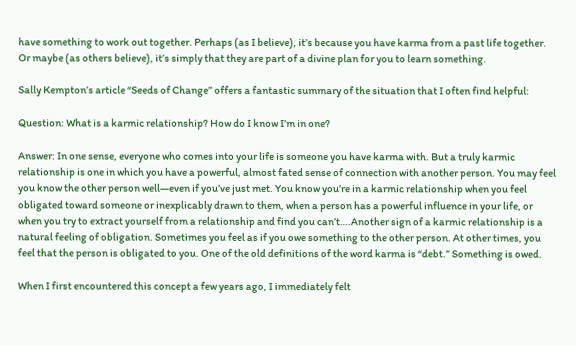have something to work out together. Perhaps (as I believe), it’s because you have karma from a past life together. Or maybe (as others believe), it’s simply that they are part of a divine plan for you to learn something.

Sally Kempton’s article “Seeds of Change” offers a fantastic summary of the situation that I often find helpful:

Question: What is a karmic relationship? How do I know I’m in one?

Answer: In one sense, everyone who comes into your life is someone you have karma with. But a truly karmic relationship is one in which you have a powerful, almost fated sense of connection with another person. You may feel you know the other person well—even if you’ve just met. You know you’re in a karmic relationship when you feel obligated toward someone or inexplicably drawn to them, when a person has a powerful influence in your life, or when you try to extract yourself from a relationship and find you can’t….Another sign of a karmic relationship is a natural feeling of obligation. Sometimes you feel as if you owe something to the other person. At other times, you feel that the person is obligated to you. One of the old definitions of the word karma is “debt.” Something is owed.

When I first encountered this concept a few years ago, I immediately felt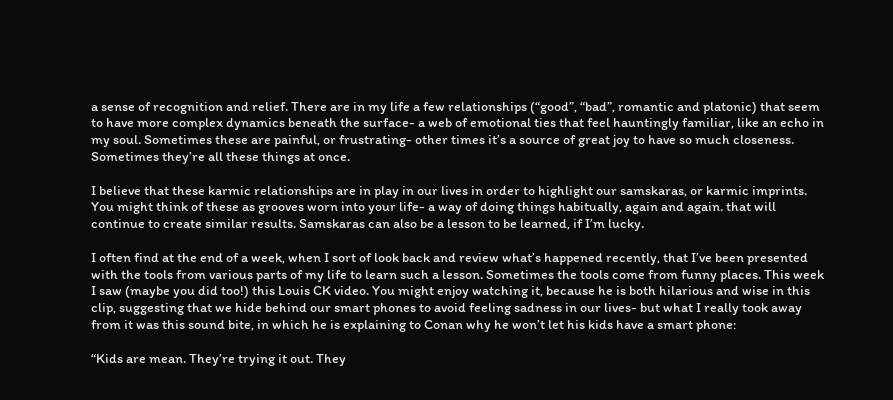a sense of recognition and relief. There are in my life a few relationships (“good”, “bad”, romantic and platonic) that seem to have more complex dynamics beneath the surface- a web of emotional ties that feel hauntingly familiar, like an echo in my soul. Sometimes these are painful, or frustrating- other times it’s a source of great joy to have so much closeness. Sometimes they’re all these things at once.

I believe that these karmic relationships are in play in our lives in order to highlight our samskaras, or karmic imprints. You might think of these as grooves worn into your life- a way of doing things habitually, again and again. that will continue to create similar results. Samskaras can also be a lesson to be learned, if I’m lucky.

I often find at the end of a week, when I sort of look back and review what’s happened recently, that I’ve been presented with the tools from various parts of my life to learn such a lesson. Sometimes the tools come from funny places. This week I saw (maybe you did too!) this Louis CK video. You might enjoy watching it, because he is both hilarious and wise in this clip, suggesting that we hide behind our smart phones to avoid feeling sadness in our lives- but what I really took away from it was this sound bite, in which he is explaining to Conan why he won’t let his kids have a smart phone:

“Kids are mean. They’re trying it out. They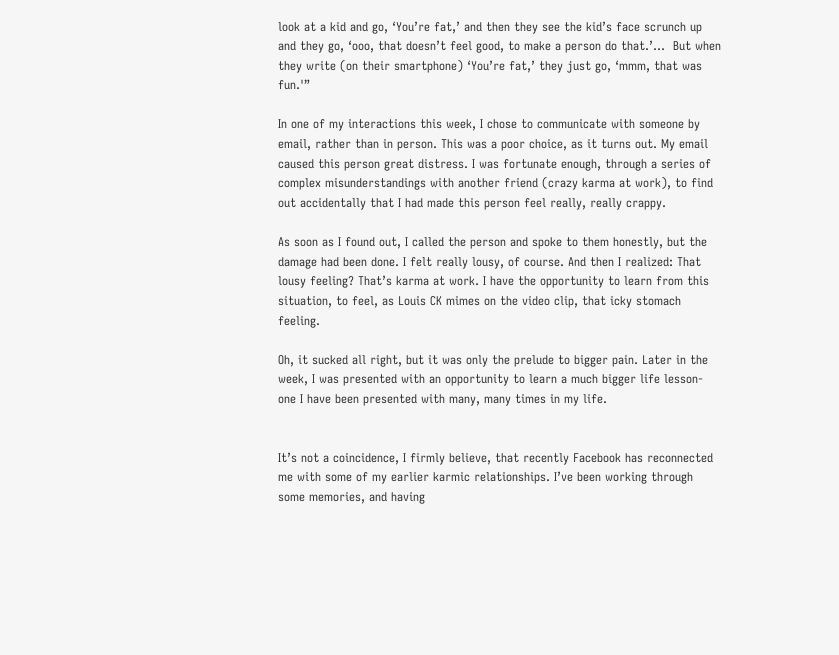look at a kid and go, ‘You’re fat,’ and then they see the kid’s face scrunch up and they go, ‘ooo, that doesn’t feel good, to make a person do that.’…  But when they write (on their smartphone) ‘You’re fat,’ they just go, ‘mmm, that was fun.'”

In one of my interactions this week, I chose to communicate with someone by email, rather than in person. This was a poor choice, as it turns out. My email caused this person great distress. I was fortunate enough, through a series of complex misunderstandings with another friend (crazy karma at work), to find out accidentally that I had made this person feel really, really crappy.

As soon as I found out, I called the person and spoke to them honestly, but the damage had been done. I felt really lousy, of course. And then I realized: That lousy feeling? That’s karma at work. I have the opportunity to learn from this situation, to feel, as Louis CK mimes on the video clip, that icky stomach feeling.

Oh, it sucked all right, but it was only the prelude to bigger pain. Later in the week, I was presented with an opportunity to learn a much bigger life lesson- one I have been presented with many, many times in my life.


It’s not a coincidence, I firmly believe, that recently Facebook has reconnected me with some of my earlier karmic relationships. I’ve been working through some memories, and having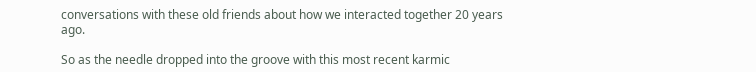conversations with these old friends about how we interacted together 20 years ago.

So as the needle dropped into the groove with this most recent karmic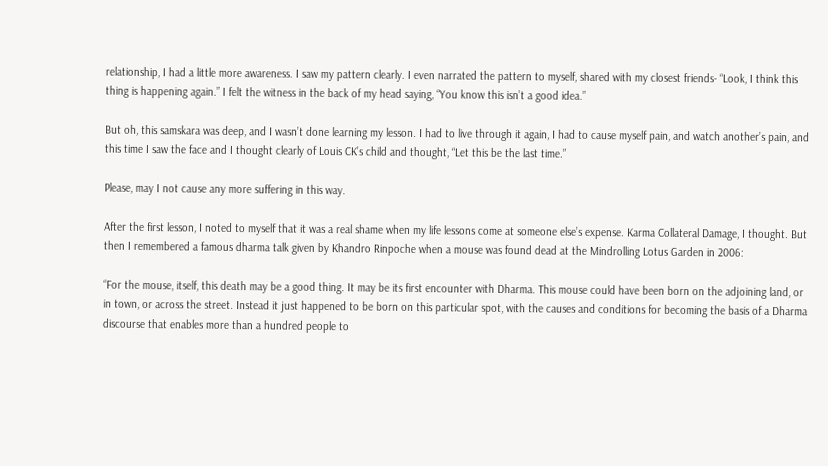relationship, I had a little more awareness. I saw my pattern clearly. I even narrated the pattern to myself, shared with my closest friends- “Look, I think this thing is happening again.” I felt the witness in the back of my head saying, “You know this isn’t a good idea.”

But oh, this samskara was deep, and I wasn’t done learning my lesson. I had to live through it again, I had to cause myself pain, and watch another’s pain, and this time I saw the face and I thought clearly of Louis CK’s child and thought, “Let this be the last time.”

Please, may I not cause any more suffering in this way.

After the first lesson, I noted to myself that it was a real shame when my life lessons come at someone else’s expense. Karma Collateral Damage, I thought. But then I remembered a famous dharma talk given by Khandro Rinpoche when a mouse was found dead at the Mindrolling Lotus Garden in 2006:

“For the mouse, itself, this death may be a good thing. It may be its first encounter with Dharma. This mouse could have been born on the adjoining land, or in town, or across the street. Instead it just happened to be born on this particular spot, with the causes and conditions for becoming the basis of a Dharma discourse that enables more than a hundred people to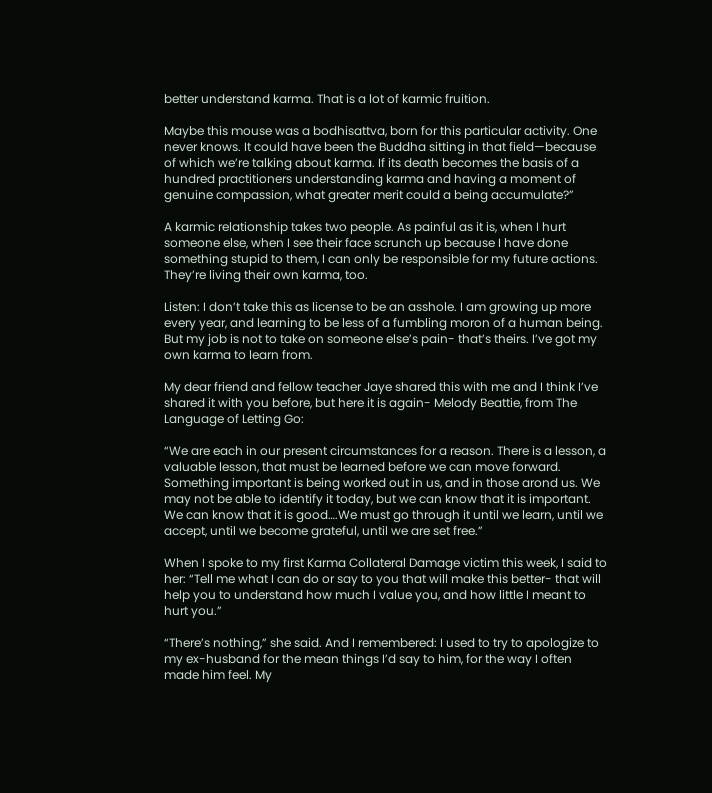better understand karma. That is a lot of karmic fruition.

Maybe this mouse was a bodhisattva, born for this particular activity. One never knows. It could have been the Buddha sitting in that field—because of which we’re talking about karma. If its death becomes the basis of a hundred practitioners understanding karma and having a moment of genuine compassion, what greater merit could a being accumulate?”

A karmic relationship takes two people. As painful as it is, when I hurt someone else, when I see their face scrunch up because I have done something stupid to them, I can only be responsible for my future actions. They’re living their own karma, too.

Listen: I don’t take this as license to be an asshole. I am growing up more every year, and learning to be less of a fumbling moron of a human being. But my job is not to take on someone else’s pain- that’s theirs. I’ve got my own karma to learn from.

My dear friend and fellow teacher Jaye shared this with me and I think I’ve shared it with you before, but here it is again- Melody Beattie, from The Language of Letting Go:

“We are each in our present circumstances for a reason. There is a lesson, a valuable lesson, that must be learned before we can move forward. Something important is being worked out in us, and in those arond us. We may not be able to identify it today, but we can know that it is important. We can know that it is good….We must go through it until we learn, until we accept, until we become grateful, until we are set free.”

When I spoke to my first Karma Collateral Damage victim this week, I said to her: “Tell me what I can do or say to you that will make this better- that will help you to understand how much I value you, and how little I meant to hurt you.”

“There’s nothing,” she said. And I remembered: I used to try to apologize to my ex-husband for the mean things I’d say to him, for the way I often made him feel. My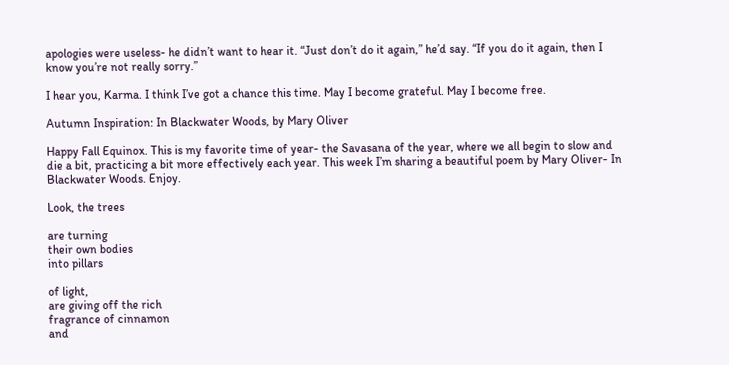apologies were useless- he didn’t want to hear it. “Just don’t do it again,” he’d say. “If you do it again, then I know you’re not really sorry.”

I hear you, Karma. I think I’ve got a chance this time. May I become grateful. May I become free.

Autumn Inspiration: In Blackwater Woods, by Mary Oliver

Happy Fall Equinox. This is my favorite time of year- the Savasana of the year, where we all begin to slow and die a bit, practicing a bit more effectively each year. This week I’m sharing a beautiful poem by Mary Oliver- In Blackwater Woods. Enjoy.

Look, the trees

are turning
their own bodies
into pillars

of light,
are giving off the rich
fragrance of cinnamon
and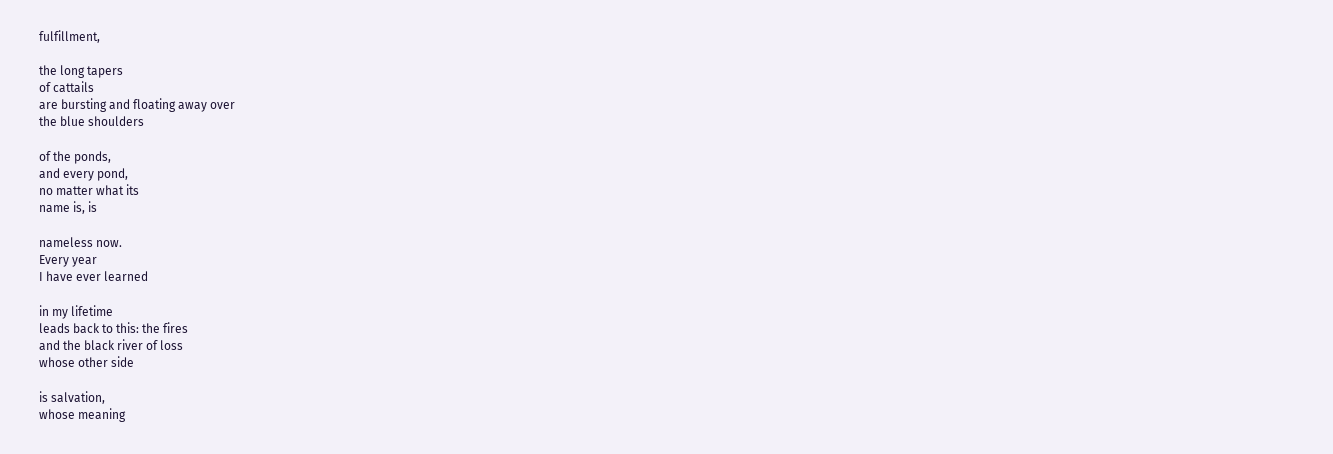fulfillment,

the long tapers
of cattails
are bursting and floating away over
the blue shoulders

of the ponds,
and every pond,
no matter what its
name is, is

nameless now.
Every year
I have ever learned

in my lifetime
leads back to this: the fires
and the black river of loss
whose other side

is salvation,
whose meaning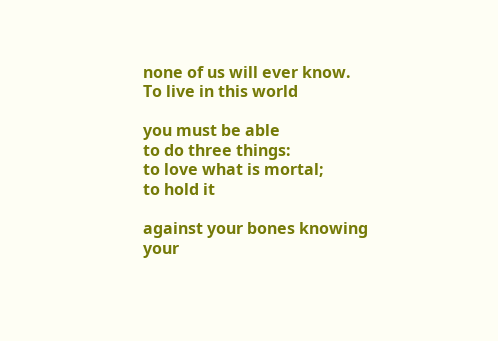none of us will ever know.
To live in this world

you must be able
to do three things:
to love what is mortal;
to hold it

against your bones knowing
your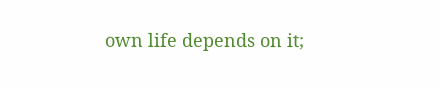own life depends on it;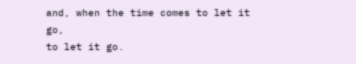and, when the time comes to let it go,
to let it go.